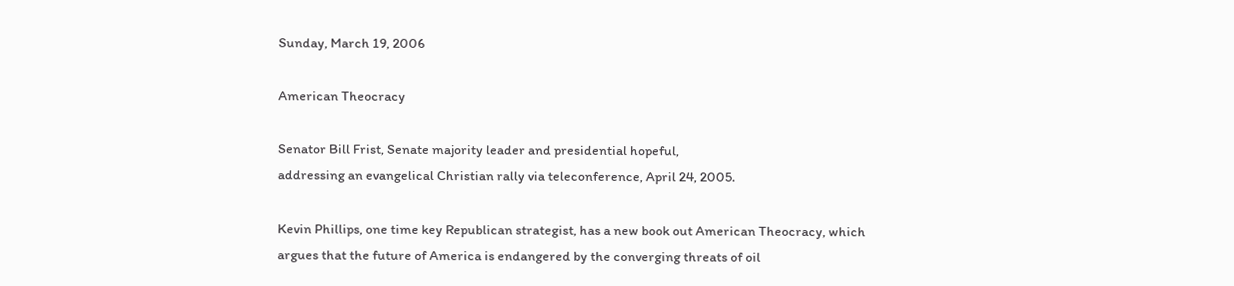Sunday, March 19, 2006

American Theocracy

Senator Bill Frist, Senate majority leader and presidential hopeful,
addressing an evangelical Christian rally via teleconference, April 24, 2005.

Kevin Phillips, one time key Republican strategist, has a new book out American Theocracy, which argues that the future of America is endangered by the converging threats of oil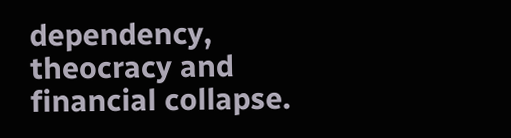dependency, theocracy and financial collapse.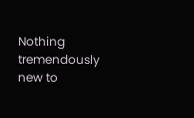Nothing tremendously new to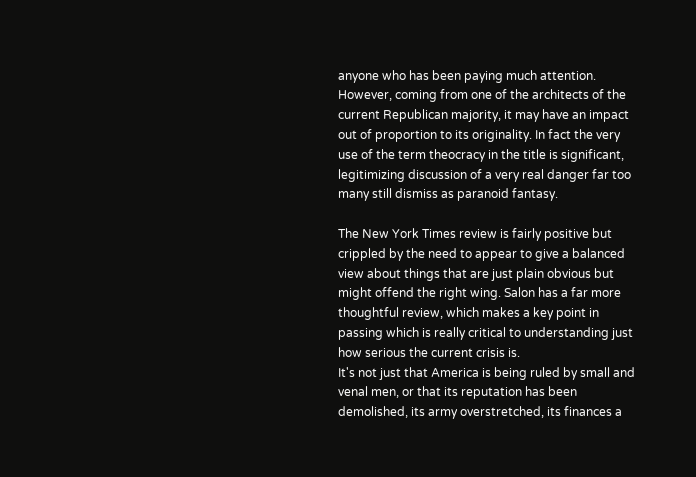anyone who has been paying much attention. However, coming from one of the architects of the current Republican majority, it may have an impact out of proportion to its originality. In fact the very use of the term theocracy in the title is significant, legitimizing discussion of a very real danger far too many still dismiss as paranoid fantasy.

The New York Times review is fairly positive but crippled by the need to appear to give a balanced view about things that are just plain obvious but might offend the right wing. Salon has a far more thoughtful review, which makes a key point in passing which is really critical to understanding just how serious the current crisis is.
It's not just that America is being ruled by small and venal men, or that its reputation has been demolished, its army overstretched, its finances a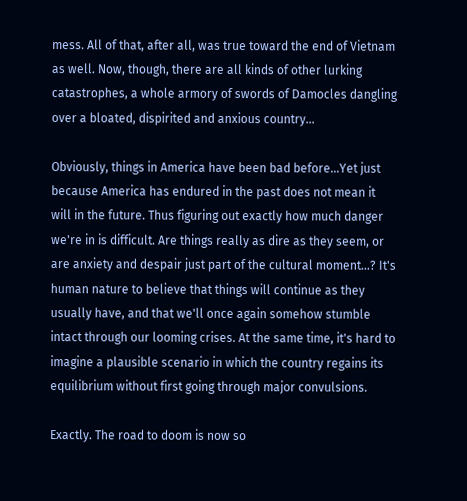mess. All of that, after all, was true toward the end of Vietnam as well. Now, though, there are all kinds of other lurking catastrophes, a whole armory of swords of Damocles dangling over a bloated, dispirited and anxious country...

Obviously, things in America have been bad before...Yet just because America has endured in the past does not mean it will in the future. Thus figuring out exactly how much danger we're in is difficult. Are things really as dire as they seem, or are anxiety and despair just part of the cultural moment...? It's human nature to believe that things will continue as they usually have, and that we'll once again somehow stumble intact through our looming crises. At the same time, it's hard to imagine a plausible scenario in which the country regains its equilibrium without first going through major convulsions.

Exactly. The road to doom is now so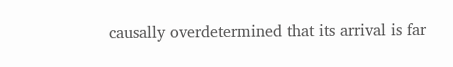causally overdetermined that its arrival is far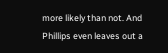more likely than not. And Phillips even leaves out a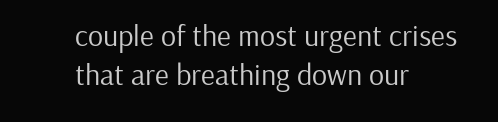couple of the most urgent crises that are breathing down our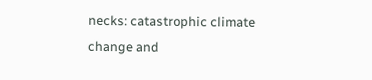necks: catastrophic climate change and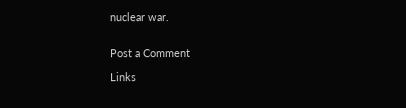nuclear war.


Post a Comment

Links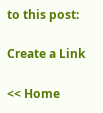to this post:

Create a Link

<< Home